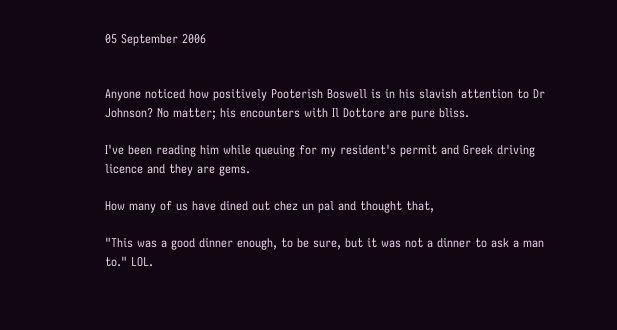05 September 2006


Anyone noticed how positively Pooterish Boswell is in his slavish attention to Dr Johnson? No matter; his encounters with Il Dottore are pure bliss.

I've been reading him while queuing for my resident's permit and Greek driving licence and they are gems.

How many of us have dined out chez un pal and thought that,

"This was a good dinner enough, to be sure, but it was not a dinner to ask a man to." LOL.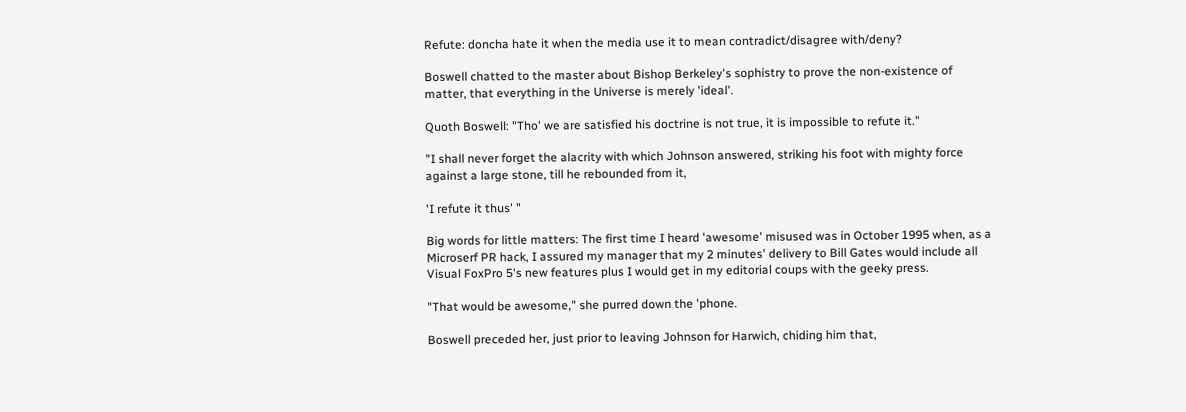Refute: doncha hate it when the media use it to mean contradict/disagree with/deny?

Boswell chatted to the master about Bishop Berkeley's sophistry to prove the non-existence of matter, that everything in the Universe is merely 'ideal'.

Quoth Boswell: "Tho' we are satisfied his doctrine is not true, it is impossible to refute it."

"I shall never forget the alacrity with which Johnson answered, striking his foot with mighty force against a large stone, till he rebounded from it,

'I refute it thus' "

Big words for little matters: The first time I heard 'awesome' misused was in October 1995 when, as a Microserf PR hack, I assured my manager that my 2 minutes' delivery to Bill Gates would include all Visual FoxPro 5's new features plus I would get in my editorial coups with the geeky press.

"That would be awesome," she purred down the 'phone.

Boswell preceded her, just prior to leaving Johnson for Harwich, chiding him that,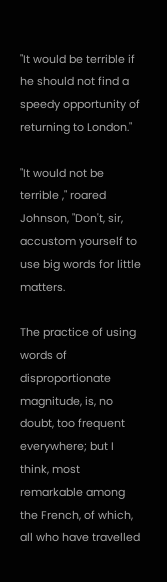"It would be terrible if he should not find a speedy opportunity of returning to London."

"It would not be terrible ," roared Johnson, "Don't, sir, accustom yourself to use big words for little matters.

The practice of using words of disproportionate magnitude, is, no doubt, too frequent everywhere; but I think, most remarkable among the French, of which, all who have travelled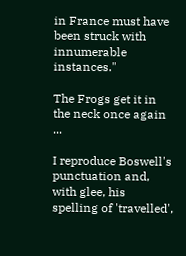in France must have been struck with innumerable instances."

The Frogs get it in the neck once again ...

I reproduce Boswell's punctuation and, with glee, his spelling of 'travelled',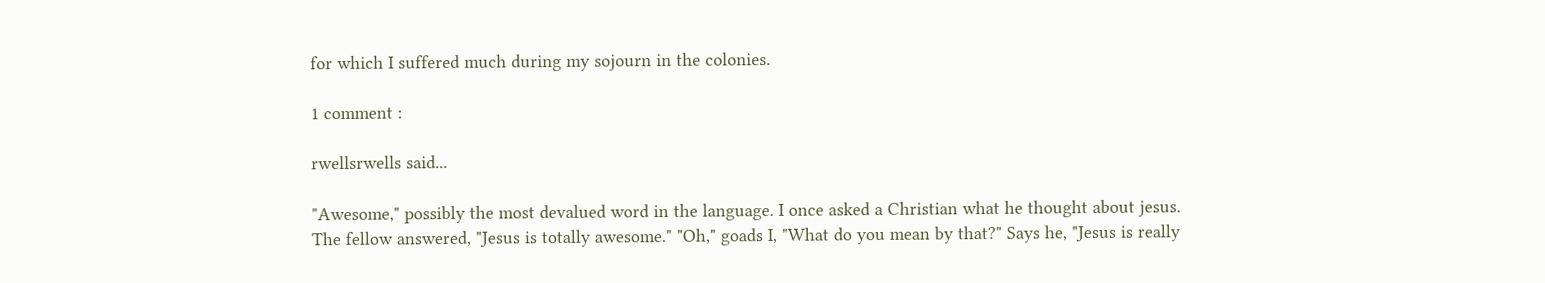for which I suffered much during my sojourn in the colonies.

1 comment :

rwellsrwells said...

"Awesome," possibly the most devalued word in the language. I once asked a Christian what he thought about jesus. The fellow answered, "Jesus is totally awesome." "Oh," goads I, "What do you mean by that?" Says he, "Jesus is really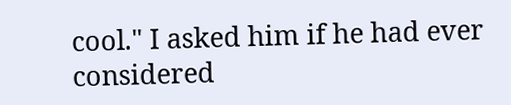cool." I asked him if he had ever considered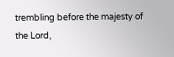trembling before the majesty of the Lord,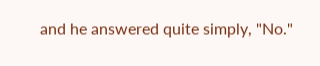and he answered quite simply, "No."